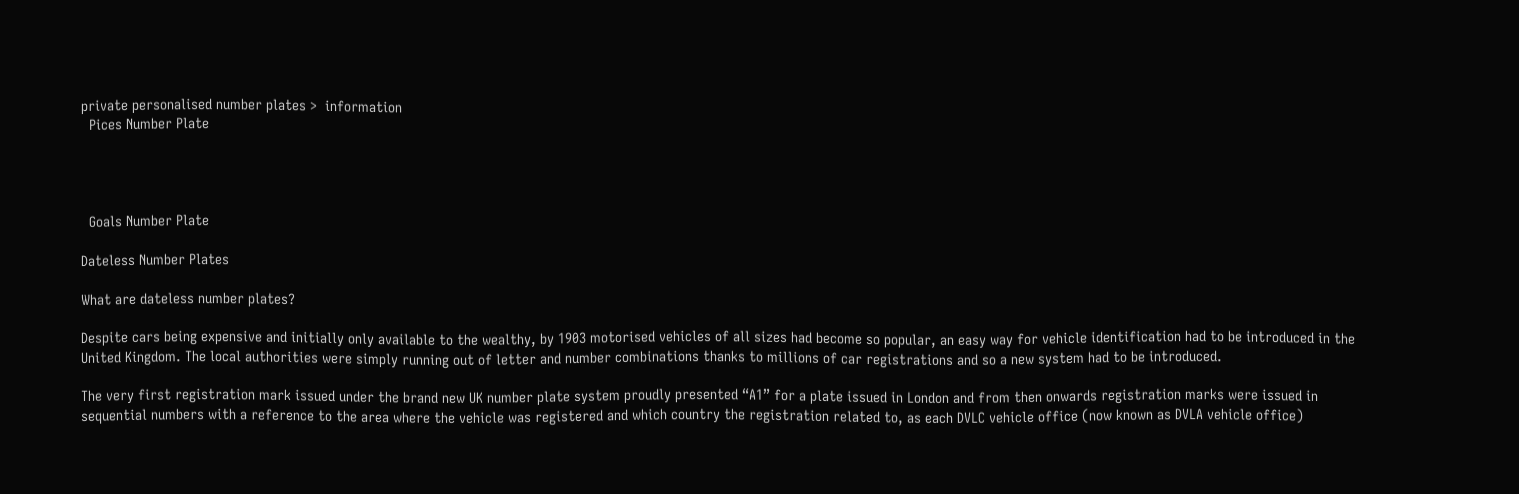private personalised number plates >  information
  Pices Number Plate




  Goals Number Plate

Dateless Number Plates

What are dateless number plates?

Despite cars being expensive and initially only available to the wealthy, by 1903 motorised vehicles of all sizes had become so popular, an easy way for vehicle identification had to be introduced in the United Kingdom. The local authorities were simply running out of letter and number combinations thanks to millions of car registrations and so a new system had to be introduced.

The very first registration mark issued under the brand new UK number plate system proudly presented “A1” for a plate issued in London and from then onwards registration marks were issued in sequential numbers with a reference to the area where the vehicle was registered and which country the registration related to, as each DVLC vehicle office (now known as DVLA vehicle office)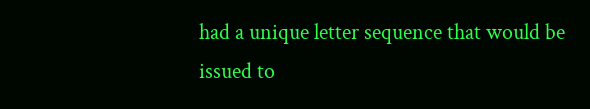had a unique letter sequence that would be issued to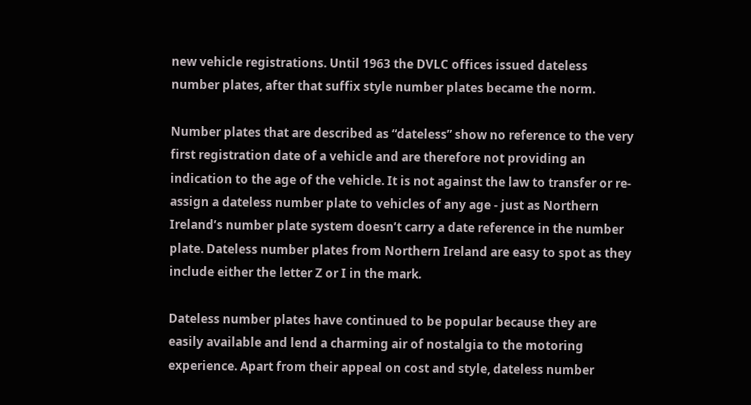new vehicle registrations. Until 1963 the DVLC offices issued dateless number plates, after that suffix style number plates became the norm.

Number plates that are described as “dateless” show no reference to the very first registration date of a vehicle and are therefore not providing an indication to the age of the vehicle. It is not against the law to transfer or re-assign a dateless number plate to vehicles of any age - just as Northern Ireland’s number plate system doesn’t carry a date reference in the number plate. Dateless number plates from Northern Ireland are easy to spot as they include either the letter Z or I in the mark.

Dateless number plates have continued to be popular because they are easily available and lend a charming air of nostalgia to the motoring experience. Apart from their appeal on cost and style, dateless number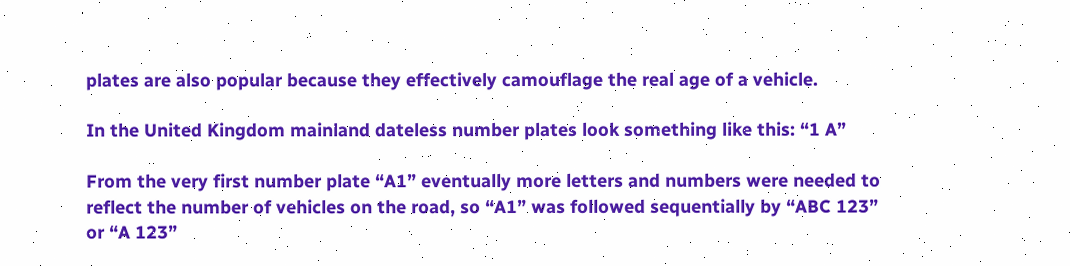plates are also popular because they effectively camouflage the real age of a vehicle.

In the United Kingdom mainland dateless number plates look something like this: “1 A”

From the very first number plate “A1” eventually more letters and numbers were needed to reflect the number of vehicles on the road, so “A1” was followed sequentially by “ABC 123” or “A 123”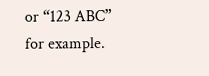or “123 ABC” for example.